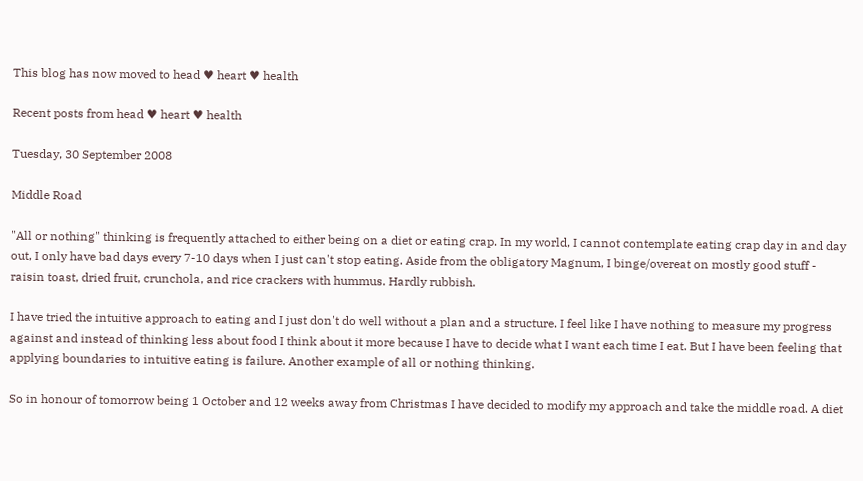This blog has now moved to head ♥ heart ♥ health

Recent posts from head ♥ heart ♥ health

Tuesday, 30 September 2008

Middle Road

"All or nothing" thinking is frequently attached to either being on a diet or eating crap. In my world, I cannot contemplate eating crap day in and day out, I only have bad days every 7-10 days when I just can't stop eating. Aside from the obligatory Magnum, I binge/overeat on mostly good stuff - raisin toast, dried fruit, crunchola, and rice crackers with hummus. Hardly rubbish.

I have tried the intuitive approach to eating and I just don't do well without a plan and a structure. I feel like I have nothing to measure my progress against and instead of thinking less about food I think about it more because I have to decide what I want each time I eat. But I have been feeling that applying boundaries to intuitive eating is failure. Another example of all or nothing thinking.

So in honour of tomorrow being 1 October and 12 weeks away from Christmas I have decided to modify my approach and take the middle road. A diet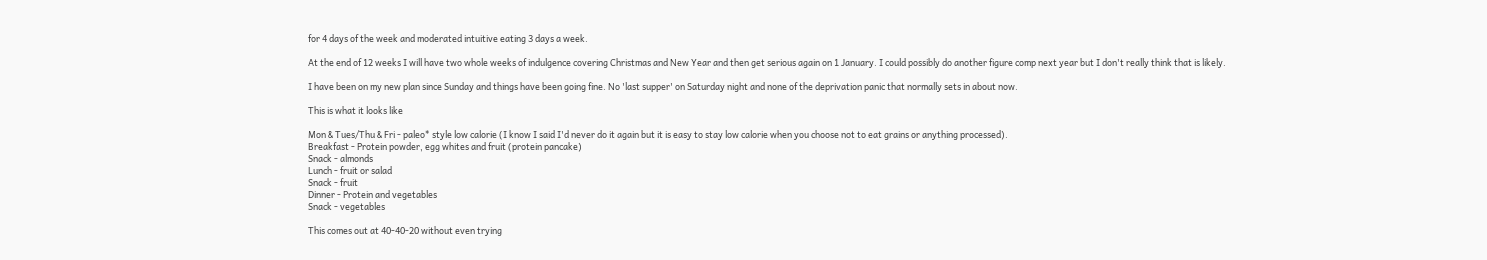for 4 days of the week and moderated intuitive eating 3 days a week.

At the end of 12 weeks I will have two whole weeks of indulgence covering Christmas and New Year and then get serious again on 1 January. I could possibly do another figure comp next year but I don't really think that is likely.

I have been on my new plan since Sunday and things have been going fine. No 'last supper' on Saturday night and none of the deprivation panic that normally sets in about now.

This is what it looks like

Mon & Tues/Thu & Fri - paleo* style low calorie (I know I said I'd never do it again but it is easy to stay low calorie when you choose not to eat grains or anything processed).
Breakfast - Protein powder, egg whites and fruit (protein pancake)
Snack - almonds
Lunch - fruit or salad
Snack - fruit
Dinner - Protein and vegetables
Snack - vegetables

This comes out at 40-40-20 without even trying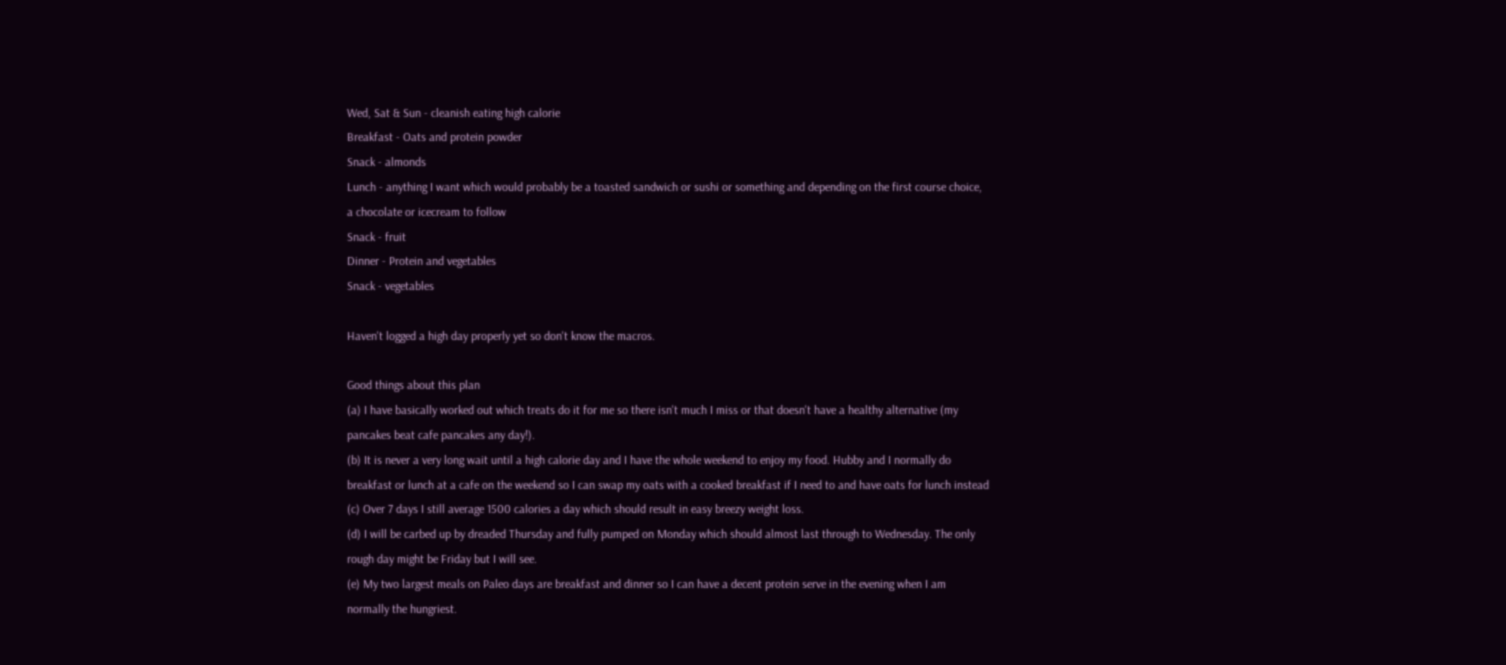Wed, Sat & Sun - cleanish eating high calorie
Breakfast - Oats and protein powder
Snack - almonds
Lunch - anything I want which would probably be a toasted sandwich or sushi or something and depending on the first course choice, a chocolate or icecream to follow
Snack - fruit
Dinner - Protein and vegetables
Snack - vegetables

Haven't logged a high day properly yet so don't know the macros.

Good things about this plan
(a) I have basically worked out which treats do it for me so there isn't much I miss or that doesn't have a healthy alternative (my pancakes beat cafe pancakes any day!).
(b) It is never a very long wait until a high calorie day and I have the whole weekend to enjoy my food. Hubby and I normally do breakfast or lunch at a cafe on the weekend so I can swap my oats with a cooked breakfast if I need to and have oats for lunch instead
(c) Over 7 days I still average 1500 calories a day which should result in easy breezy weight loss.
(d) I will be carbed up by dreaded Thursday and fully pumped on Monday which should almost last through to Wednesday. The only rough day might be Friday but I will see.
(e) My two largest meals on Paleo days are breakfast and dinner so I can have a decent protein serve in the evening when I am normally the hungriest.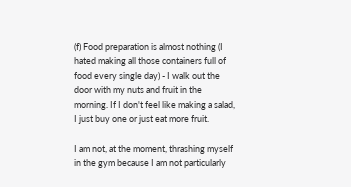(f) Food preparation is almost nothing (I hated making all those containers full of food every single day) - I walk out the door with my nuts and fruit in the morning. If I don't feel like making a salad, I just buy one or just eat more fruit.

I am not, at the moment, thrashing myself in the gym because I am not particularly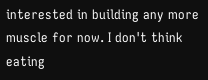interested in building any more muscle for now. I don't think eating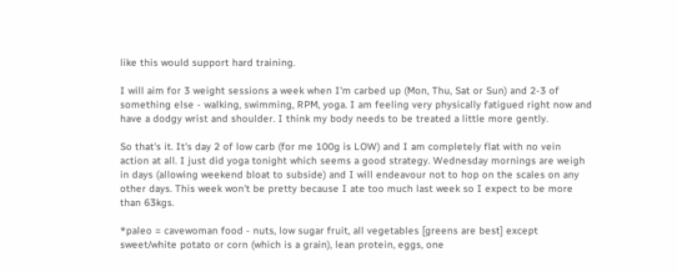like this would support hard training.

I will aim for 3 weight sessions a week when I'm carbed up (Mon, Thu, Sat or Sun) and 2-3 of something else - walking, swimming, RPM, yoga. I am feeling very physically fatigued right now and have a dodgy wrist and shoulder. I think my body needs to be treated a little more gently.

So that's it. It's day 2 of low carb (for me 100g is LOW) and I am completely flat with no vein action at all. I just did yoga tonight which seems a good strategy. Wednesday mornings are weigh in days (allowing weekend bloat to subside) and I will endeavour not to hop on the scales on any other days. This week won't be pretty because I ate too much last week so I expect to be more than 63kgs.

*paleo = cavewoman food - nuts, low sugar fruit, all vegetables [greens are best] except sweet/white potato or corn (which is a grain), lean protein, eggs, one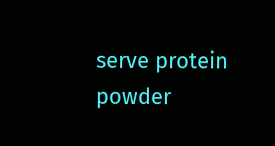serve protein powder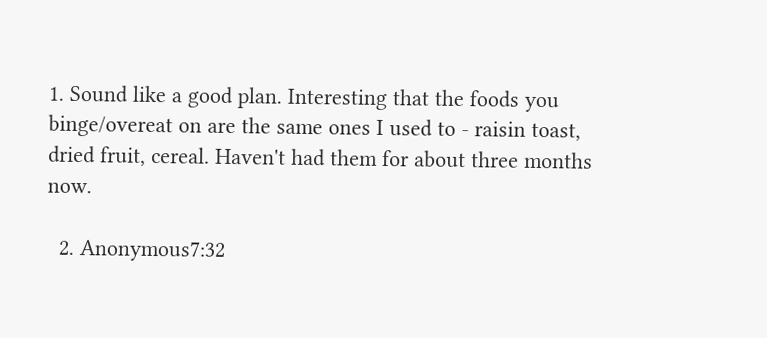1. Sound like a good plan. Interesting that the foods you binge/overeat on are the same ones I used to - raisin toast, dried fruit, cereal. Haven't had them for about three months now.

  2. Anonymous7:32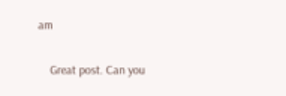am

    Great post. Can you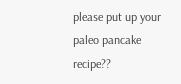please put up your paleo pancake recipe??